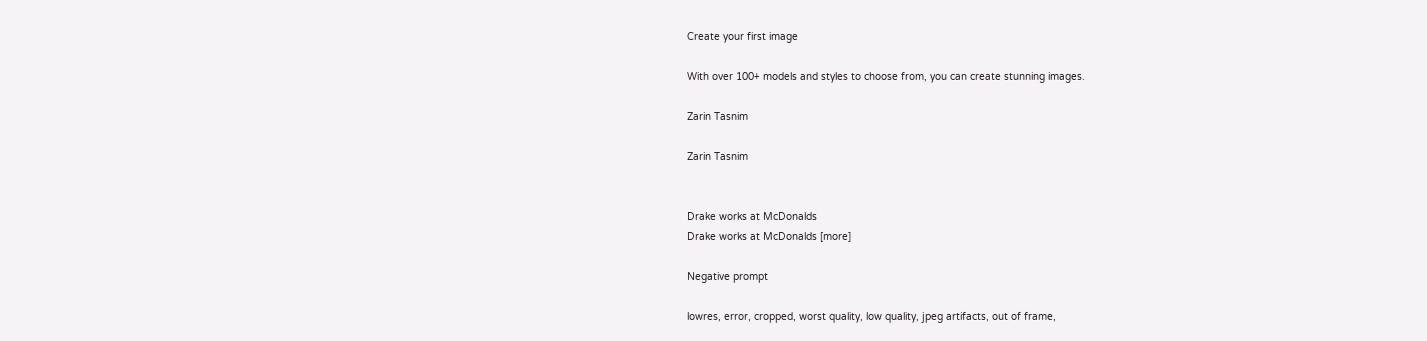Create your first image

With over 100+ models and styles to choose from, you can create stunning images.

Zarin Tasnim

Zarin Tasnim


Drake works at McDonalds
Drake works at McDonalds [more]

Negative prompt

lowres, error, cropped, worst quality, low quality, jpeg artifacts, out of frame,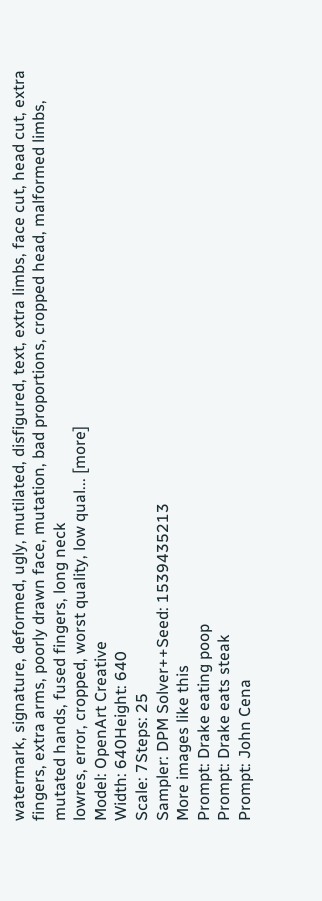watermark, signature, deformed, ugly, mutilated, disfigured, text, extra limbs, face cut, head cut, extra fingers, extra arms, poorly drawn face, mutation, bad proportions, cropped head, malformed limbs, mutated hands, fused fingers, long neck
lowres, error, cropped, worst quality, low qual... [more]
Model: OpenArt Creative
Width: 640Height: 640
Scale: 7Steps: 25
Sampler: DPM Solver++Seed: 1539435213
More images like this
Prompt: Drake eating poop
Prompt: Drake eats steak
Prompt: John Cena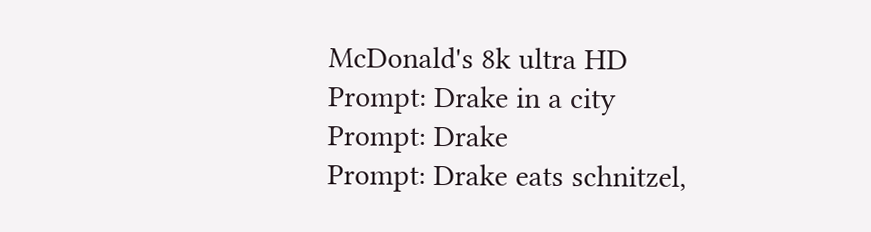McDonald's 8k ultra HD
Prompt: Drake in a city
Prompt: Drake
Prompt: Drake eats schnitzel,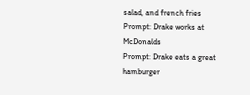salad, and french fries
Prompt: Drake works at McDonalds
Prompt: Drake eats a great hamburger